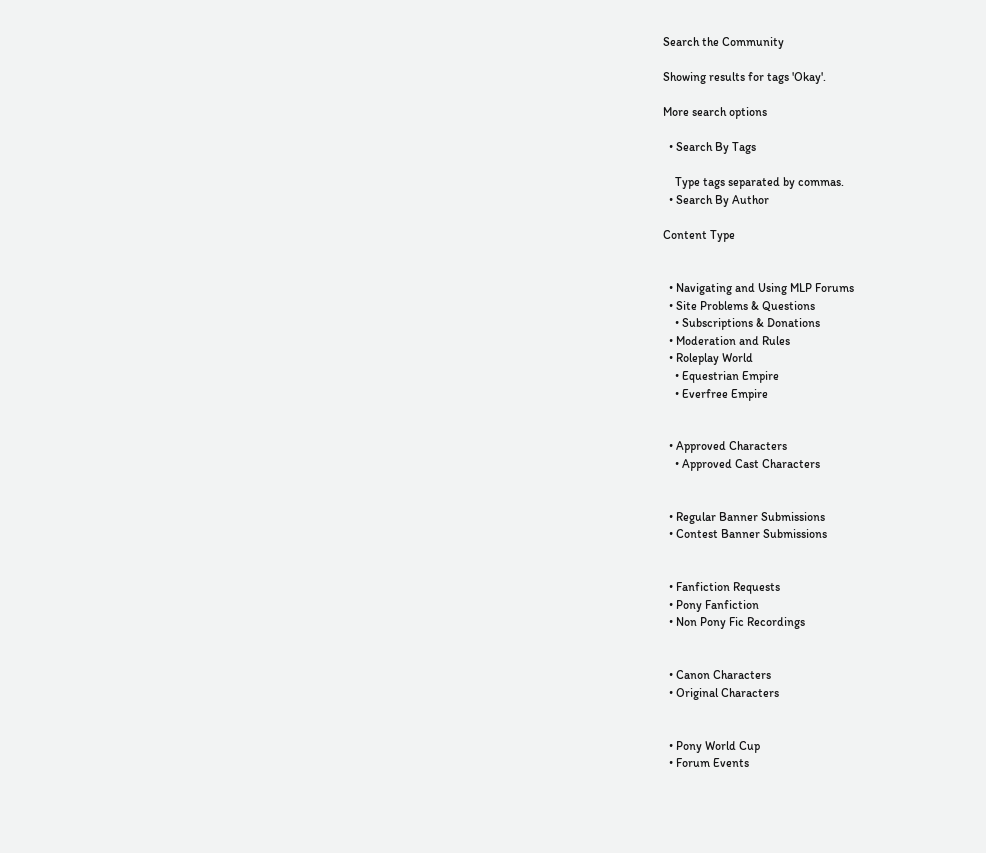Search the Community

Showing results for tags 'Okay'.

More search options

  • Search By Tags

    Type tags separated by commas.
  • Search By Author

Content Type


  • Navigating and Using MLP Forums
  • Site Problems & Questions
    • Subscriptions & Donations
  • Moderation and Rules
  • Roleplay World
    • Equestrian Empire
    • Everfree Empire


  • Approved Characters
    • Approved Cast Characters


  • Regular Banner Submissions
  • Contest Banner Submissions


  • Fanfiction Requests
  • Pony Fanfiction
  • Non Pony Fic Recordings


  • Canon Characters
  • Original Characters


  • Pony World Cup
  • Forum Events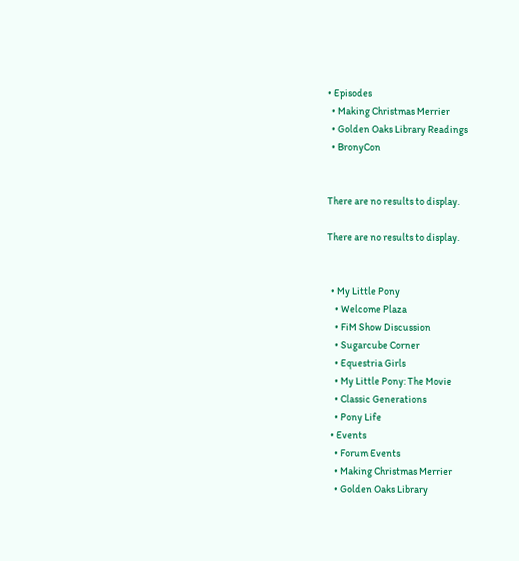• Episodes
  • Making Christmas Merrier
  • Golden Oaks Library Readings
  • BronyCon


There are no results to display.

There are no results to display.


  • My Little Pony
    • Welcome Plaza
    • FiM Show Discussion
    • Sugarcube Corner
    • Equestria Girls
    • My Little Pony: The Movie
    • Classic Generations
    • Pony Life
  • Events
    • Forum Events
    • Making Christmas Merrier
    • Golden Oaks Library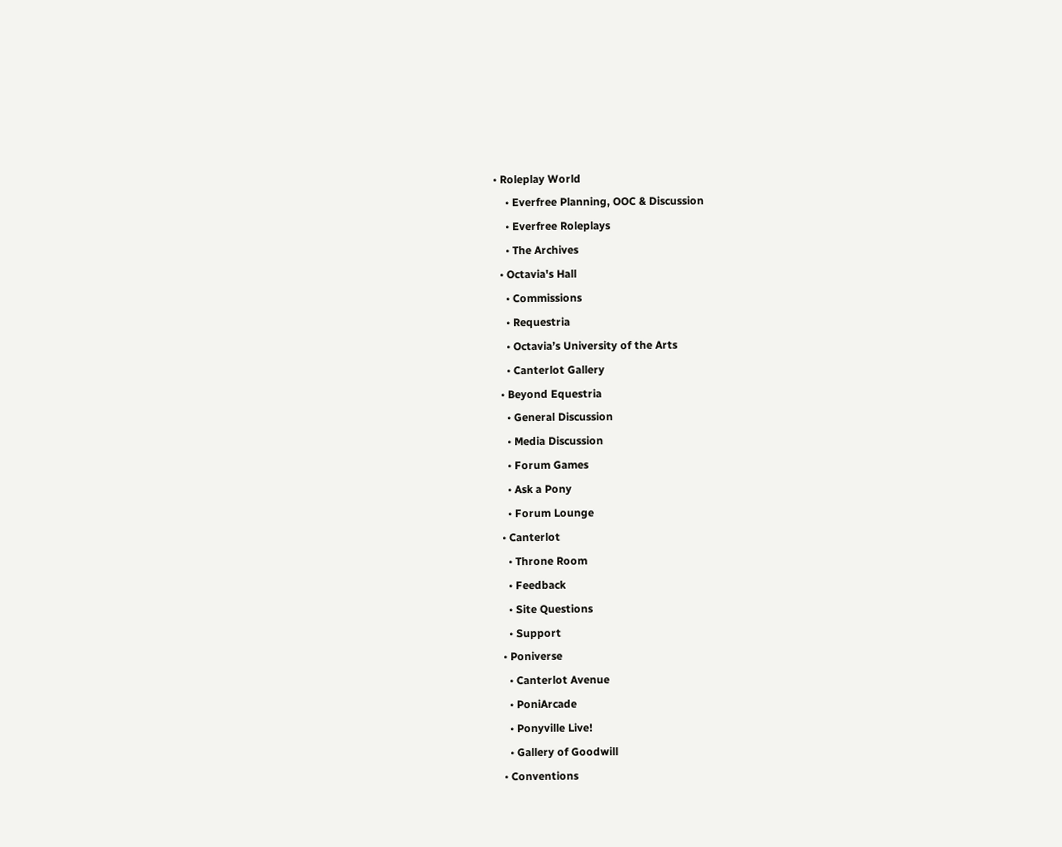• Roleplay World
    • Everfree Planning, OOC & Discussion
    • Everfree Roleplays
    • The Archives
  • Octavia's Hall
    • Commissions
    • Requestria
    • Octavia’s University of the Arts
    • Canterlot Gallery
  • Beyond Equestria
    • General Discussion
    • Media Discussion
    • Forum Games
    • Ask a Pony
    • Forum Lounge
  • Canterlot
    • Throne Room
    • Feedback
    • Site Questions
    • Support
  • Poniverse
    • Canterlot Avenue
    • PoniArcade
    • Ponyville Live!
    • Gallery of Goodwill
  • Conventions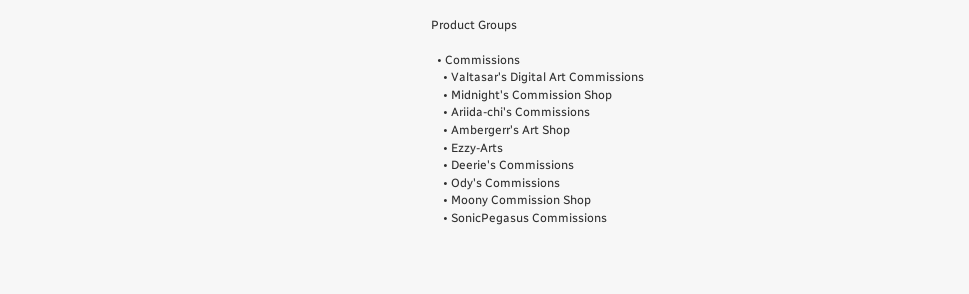Product Groups

  • Commissions
    • Valtasar's Digital Art Commissions
    • Midnight's Commission Shop
    • Ariida-chi's Commissions
    • Ambergerr's Art Shop
    • Ezzy-Arts
    • Deerie's Commissions
    • Ody's Commissions
    • Moony Commission Shop
    • SonicPegasus Commissions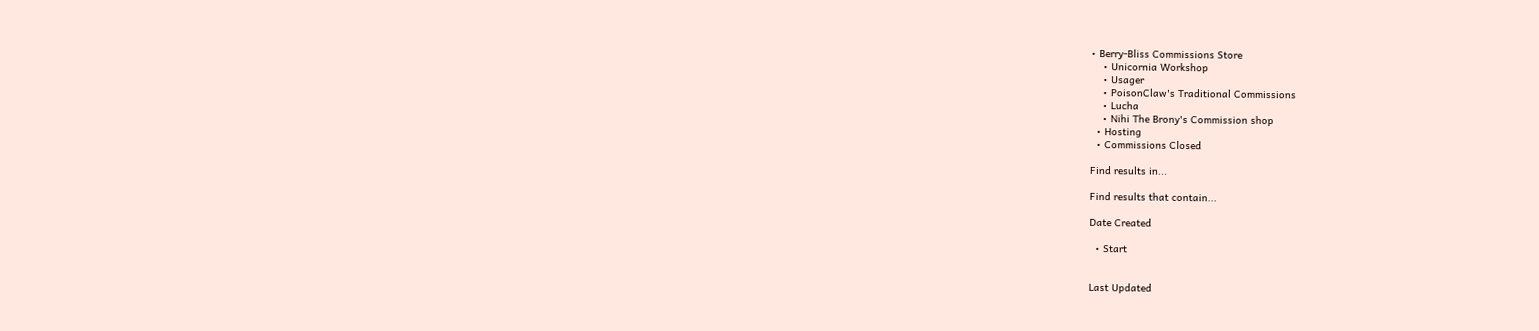• Berry-Bliss Commissions Store
    • Unicornia Workshop
    • Usager
    • PoisonClaw's Traditional Commissions
    • Lucha
    • Nihi The Brony's Commission shop
  • Hosting
  • Commissions Closed

Find results in...

Find results that contain...

Date Created

  • Start


Last Updated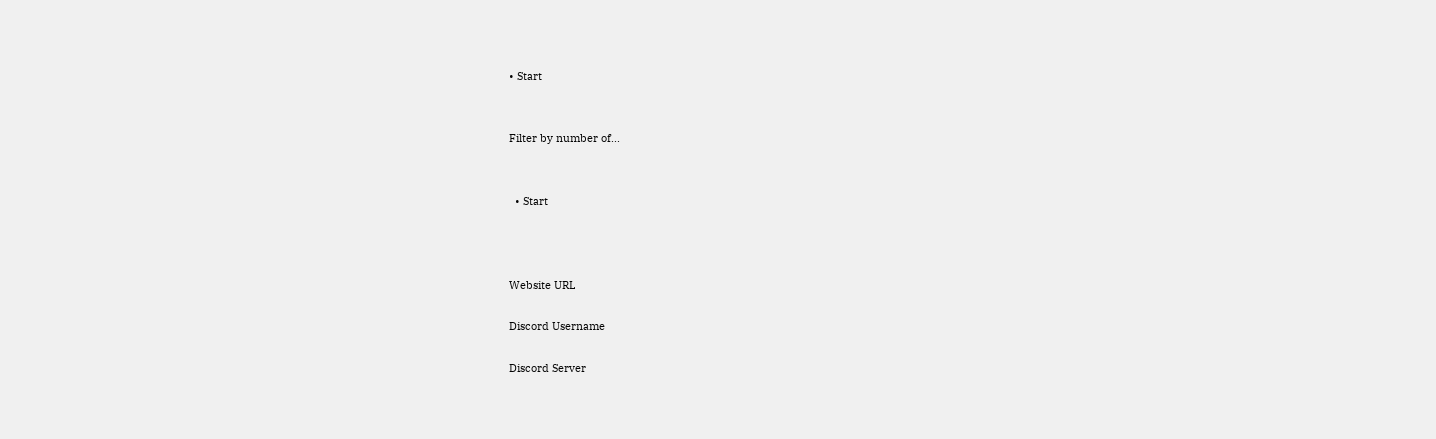• Start


Filter by number of...


  • Start



Website URL

Discord Username

Discord Server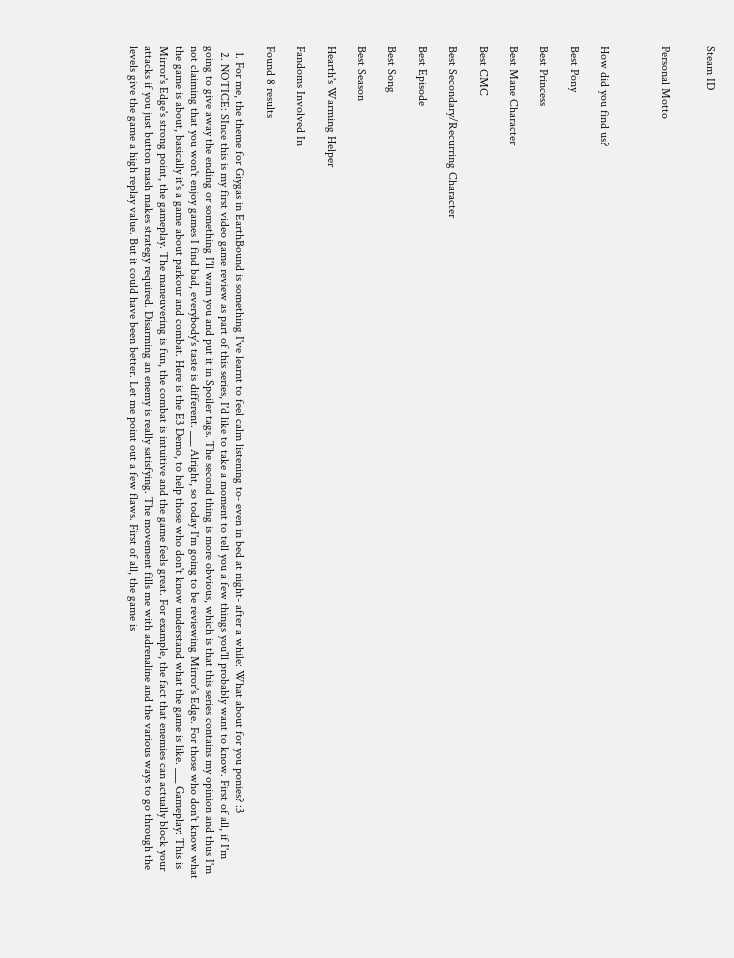Steam ID


Personal Motto



How did you find us?

Best Pony

Best Princess

Best Mane Character

Best CMC

Best Secondary/Recurring Character

Best Episode

Best Song

Best Season

Hearth's Warming Helper

Fandoms Involved In

Found 8 results

  1. For me, the theme for Giygas in EarthBound is something I've learnt to feel calm listening to- even in bed at night- after a while: What about for you ponies? :3
  2. NOTICE: SInce this is my first video game review as part of this series, I'd like to take a moment to tell you a few things you'll probably want to know. First of all, if I'm going to give away the ending or something I'll warn you and put it in Spoiler tags. The second thing is more obvious, which is that this series contains my opinion and thus I'm not claiming that you won't enjoy games I find bad, everybody's taste is different. ___ Alright, so today I'm going to be reviewing Mirror's Edge. For those who don't know what the game is about, basically it's a game about parkour and combat. Here is the E3 Demo, to help those who don't know understand what the game is like. ___ Gameplay: This is Mirror's Edge's strong point, the gameplay. The maneuvering is fun, the combat is intuitive and the game feels great. For example, the fact that enemies can actually block your attacks if you just button mash makes strategy required. Disarming an enemy is really satisfying. The movement fills me with adrenaline and the various ways to go through the levels give the game a high replay value. But it could have been better. Let me point out a few flaws. First of all, the game is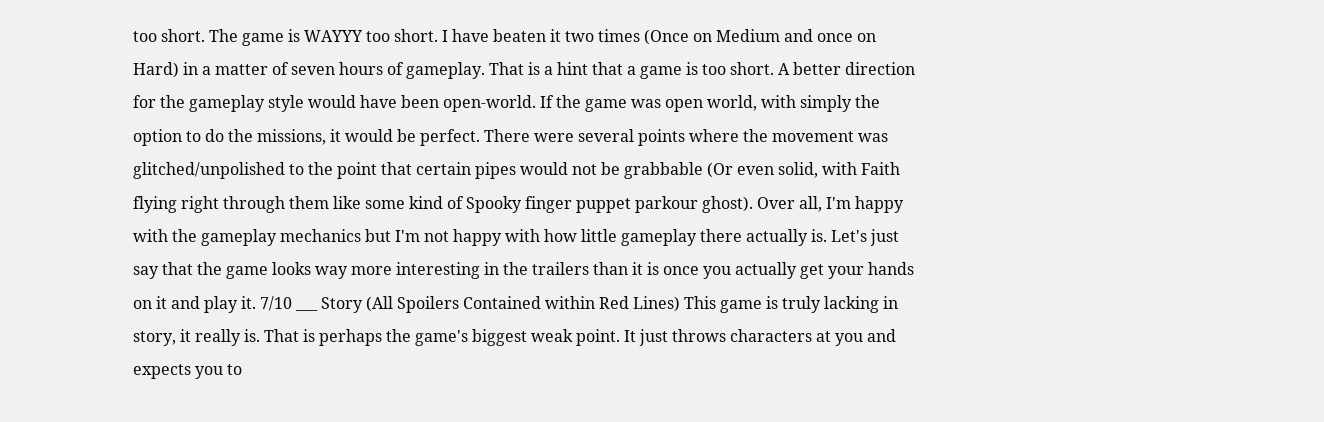too short. The game is WAYYY too short. I have beaten it two times (Once on Medium and once on Hard) in a matter of seven hours of gameplay. That is a hint that a game is too short. A better direction for the gameplay style would have been open-world. If the game was open world, with simply the option to do the missions, it would be perfect. There were several points where the movement was glitched/unpolished to the point that certain pipes would not be grabbable (Or even solid, with Faith flying right through them like some kind of Spooky finger puppet parkour ghost). Over all, I'm happy with the gameplay mechanics but I'm not happy with how little gameplay there actually is. Let's just say that the game looks way more interesting in the trailers than it is once you actually get your hands on it and play it. 7/10 ___ Story (All Spoilers Contained within Red Lines) This game is truly lacking in story, it really is. That is perhaps the game's biggest weak point. It just throws characters at you and expects you to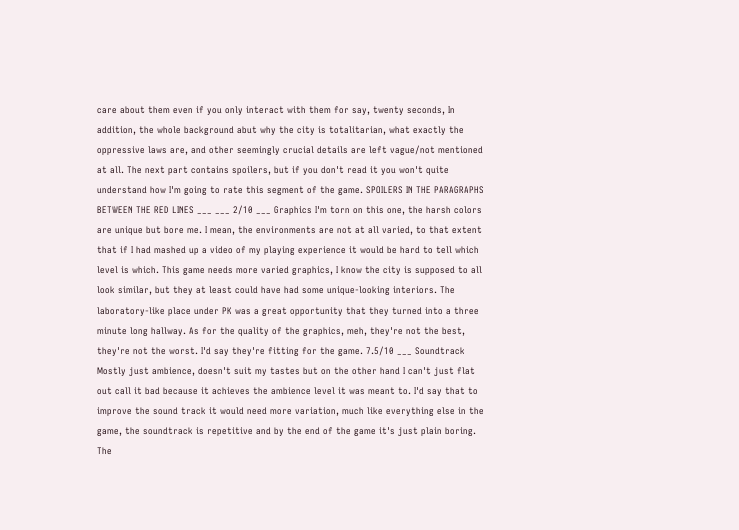care about them even if you only interact with them for say, twenty seconds, In addition, the whole background abut why the city is totalitarian, what exactly the oppressive laws are, and other seemingly crucial details are left vague/not mentioned at all. The next part contains spoilers, but if you don't read it you won't quite understand how I'm going to rate this segment of the game. SPOILERS IN THE PARAGRAPHS BETWEEN THE RED LINES ___ ___ 2/10 ___ Graphics I'm torn on this one, the harsh colors are unique but bore me. I mean, the environments are not at all varied, to that extent that if I had mashed up a video of my playing experience it would be hard to tell which level is which. This game needs more varied graphics, I know the city is supposed to all look similar, but they at least could have had some unique-looking interiors. The laboratory-like place under PK was a great opportunity that they turned into a three minute long hallway. As for the quality of the graphics, meh, they're not the best, they're not the worst. I'd say they're fitting for the game. 7.5/10 ___ Soundtrack Mostly just ambience, doesn't suit my tastes but on the other hand I can't just flat out call it bad because it achieves the ambience level it was meant to. I'd say that to improve the sound track it would need more variation, much like everything else in the game, the soundtrack is repetitive and by the end of the game it's just plain boring. The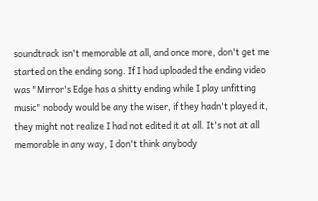soundtrack isn't memorable at all, and once more, don't get me started on the ending song. If I had uploaded the ending video was "Mirror's Edge has a shitty ending while I play unfitting music" nobody would be any the wiser, if they hadn't played it, they might not realize I had not edited it at all. It's not at all memorable in any way, I don't think anybody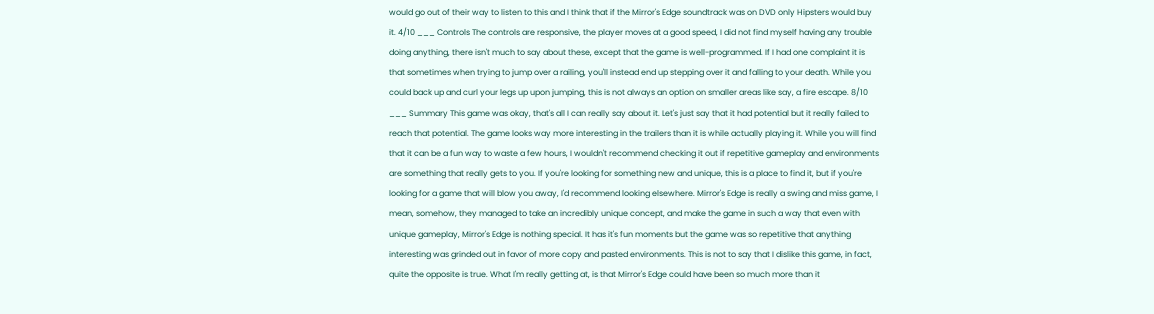would go out of their way to listen to this and I think that if the Mirror's Edge soundtrack was on DVD only Hipsters would buy it. 4/10 ___ Controls The controls are responsive, the player moves at a good speed, I did not find myself having any trouble doing anything, there isn't much to say about these, except that the game is well-programmed. If I had one complaint it is that sometimes when trying to jump over a railing, you'll instead end up stepping over it and falling to your death. While you could back up and curl your legs up upon jumping, this is not always an option on smaller areas like say, a fire escape. 8/10 ___ Summary This game was okay, that's all I can really say about it. Let's just say that it had potential but it really failed to reach that potential. The game looks way more interesting in the trailers than it is while actually playing it. While you will find that it can be a fun way to waste a few hours, I wouldn't recommend checking it out if repetitive gameplay and environments are something that really gets to you. If you're looking for something new and unique, this is a place to find it, but if you're looking for a game that will blow you away, I'd recommend looking elsewhere. Mirror's Edge is really a swing and miss game, I mean, somehow, they managed to take an incredibly unique concept, and make the game in such a way that even with unique gameplay, Mirror's Edge is nothing special. It has it's fun moments but the game was so repetitive that anything interesting was grinded out in favor of more copy and pasted environments. This is not to say that I dislike this game, in fact, quite the opposite is true. What I'm really getting at, is that Mirror's Edge could have been so much more than it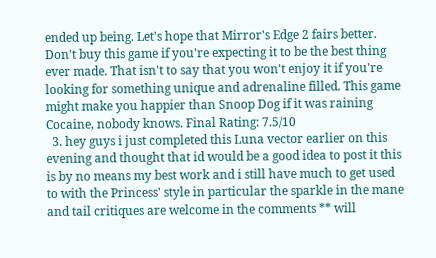ended up being. Let's hope that Mirror's Edge 2 fairs better. Don't buy this game if you're expecting it to be the best thing ever made. That isn't to say that you won't enjoy it if you're looking for something unique and adrenaline filled. This game might make you happier than Snoop Dog if it was raining Cocaine, nobody knows. Final Rating: 7.5/10
  3. hey guys i just completed this Luna vector earlier on this evening and thought that id would be a good idea to post it this is by no means my best work and i still have much to get used to with the Princess' style in particular the sparkle in the mane and tail critiques are welcome in the comments ** will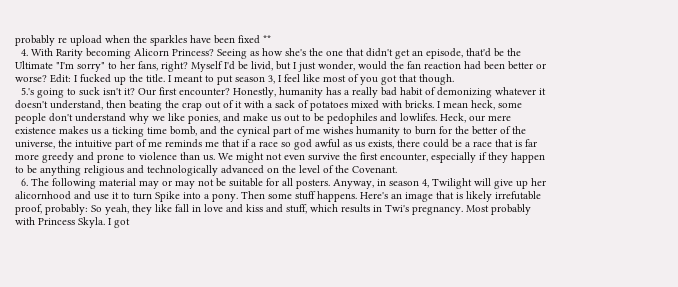probably re upload when the sparkles have been fixed **
  4. With Rarity becoming Alicorn Princess? Seeing as how she's the one that didn't get an episode, that'd be the Ultimate "I'm sorry" to her fans, right? Myself I'd be livid, but I just wonder, would the fan reaction had been better or worse? Edit: I fucked up the title. I meant to put season 3, I feel like most of you got that though.
  5.'s going to suck isn't it? Our first encounter? Honestly, humanity has a really bad habit of demonizing whatever it doesn't understand, then beating the crap out of it with a sack of potatoes mixed with bricks. I mean heck, some people don't understand why we like ponies, and make us out to be pedophiles and lowlifes. Heck, our mere existence makes us a ticking time bomb, and the cynical part of me wishes humanity to burn for the better of the universe, the intuitive part of me reminds me that if a race so god awful as us exists, there could be a race that is far more greedy and prone to violence than us. We might not even survive the first encounter, especially if they happen to be anything religious and technologically advanced on the level of the Covenant.
  6. The following material may or may not be suitable for all posters. Anyway, in season 4, Twilight will give up her alicornhood and use it to turn Spike into a pony. Then some stuff happens. Here's an image that is likely irrefutable proof, probably: So yeah, they like fall in love and kiss and stuff, which results in Twi's pregnancy. Most probably with Princess Skyla. I got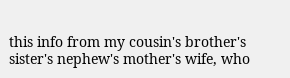this info from my cousin's brother's sister's nephew's mother's wife, who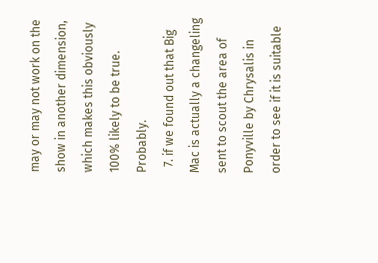may or may not work on the show in another dimension, which makes this obviously 100% likely to be true. Probably.
  7. if we found out that Big Mac is actually a changeling sent to scout the area of Ponyville by Chrysalis in order to see if it is suitable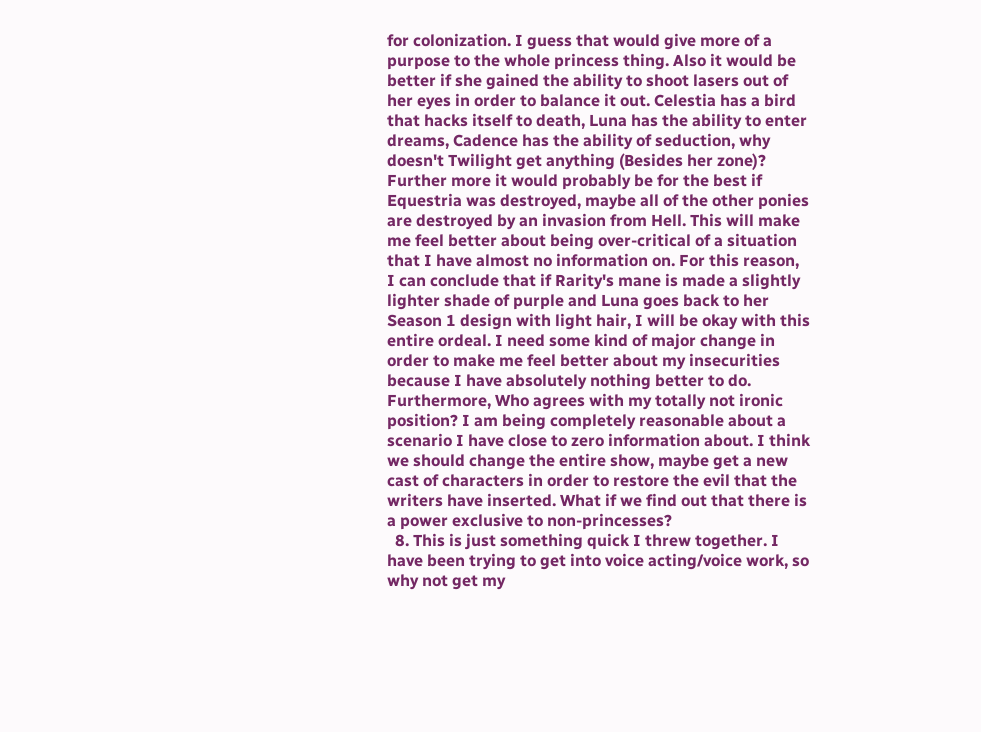for colonization. I guess that would give more of a purpose to the whole princess thing. Also it would be better if she gained the ability to shoot lasers out of her eyes in order to balance it out. Celestia has a bird that hacks itself to death, Luna has the ability to enter dreams, Cadence has the ability of seduction, why doesn't Twilight get anything (Besides her zone)? Further more it would probably be for the best if Equestria was destroyed, maybe all of the other ponies are destroyed by an invasion from Hell. This will make me feel better about being over-critical of a situation that I have almost no information on. For this reason, I can conclude that if Rarity's mane is made a slightly lighter shade of purple and Luna goes back to her Season 1 design with light hair, I will be okay with this entire ordeal. I need some kind of major change in order to make me feel better about my insecurities because I have absolutely nothing better to do. Furthermore, Who agrees with my totally not ironic position? I am being completely reasonable about a scenario I have close to zero information about. I think we should change the entire show, maybe get a new cast of characters in order to restore the evil that the writers have inserted. What if we find out that there is a power exclusive to non-princesses?
  8. This is just something quick I threw together. I have been trying to get into voice acting/voice work, so why not get my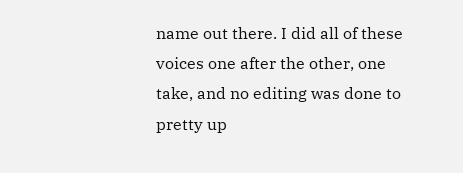name out there. I did all of these voices one after the other, one take, and no editing was done to pretty up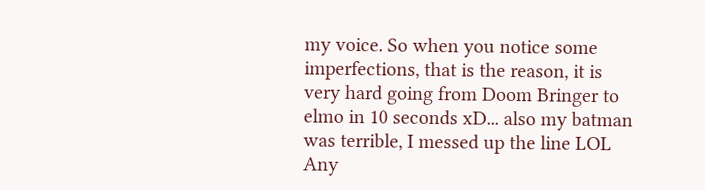my voice. So when you notice some imperfections, that is the reason, it is very hard going from Doom Bringer to elmo in 10 seconds xD... also my batman was terrible, I messed up the line LOL Any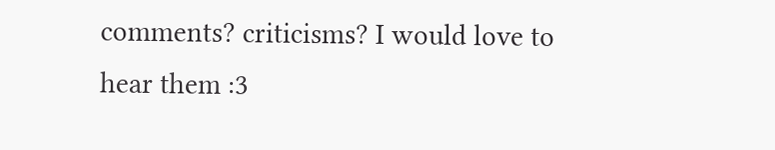comments? criticisms? I would love to hear them :3